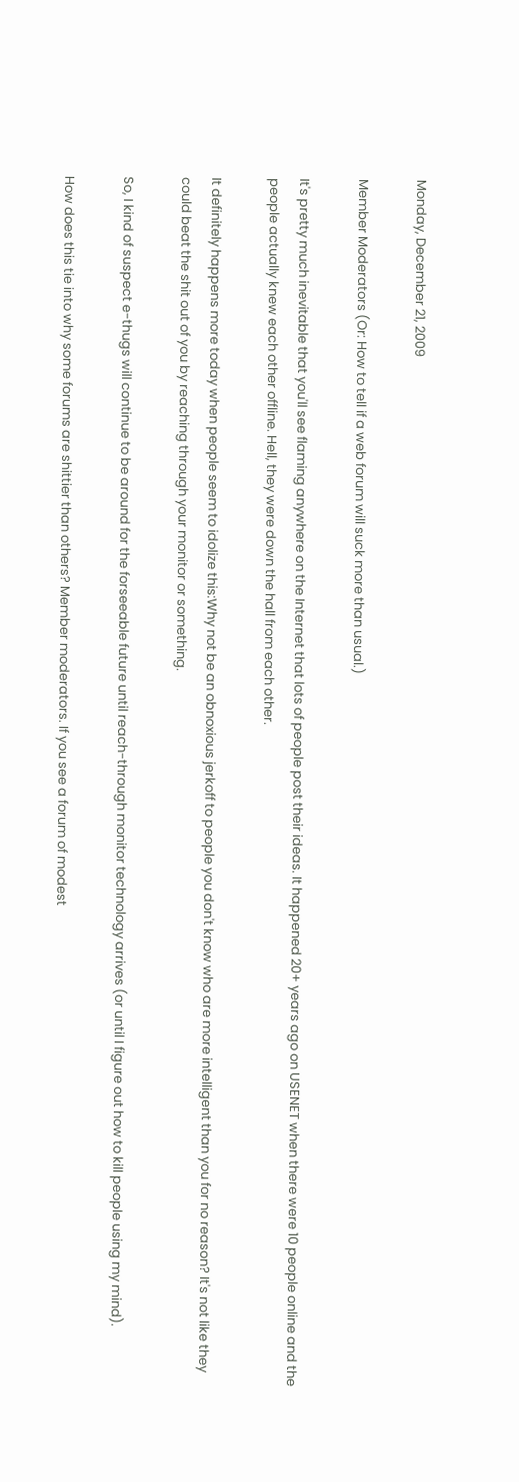Monday, December 21, 2009

Member Moderators (Or: How to tell if a web forum will suck more than usual.)

It's pretty much inevitable that you'll see flaming anywhere on the Internet that lots of people post their ideas. It happened 20+ years ago on USENET when there were 10 people online and the people actually knew each other offline. Hell, they were down the hall from each other.

It definitely happens more today when people seem to idolize this:Why not be an obnoxious jerkoff to people you don't know who are more intelligent than you for no reason? It's not like they could beat the shit out of you by reaching through your monitor or something.

So, I kind of suspect e-thugs will continue to be around for the forseeable future until reach-through monitor technology arrives (or until I figure out how to kill people using my mind).

How does this tie into why some forums are shittier than others? Member moderators. If you see a forum of modest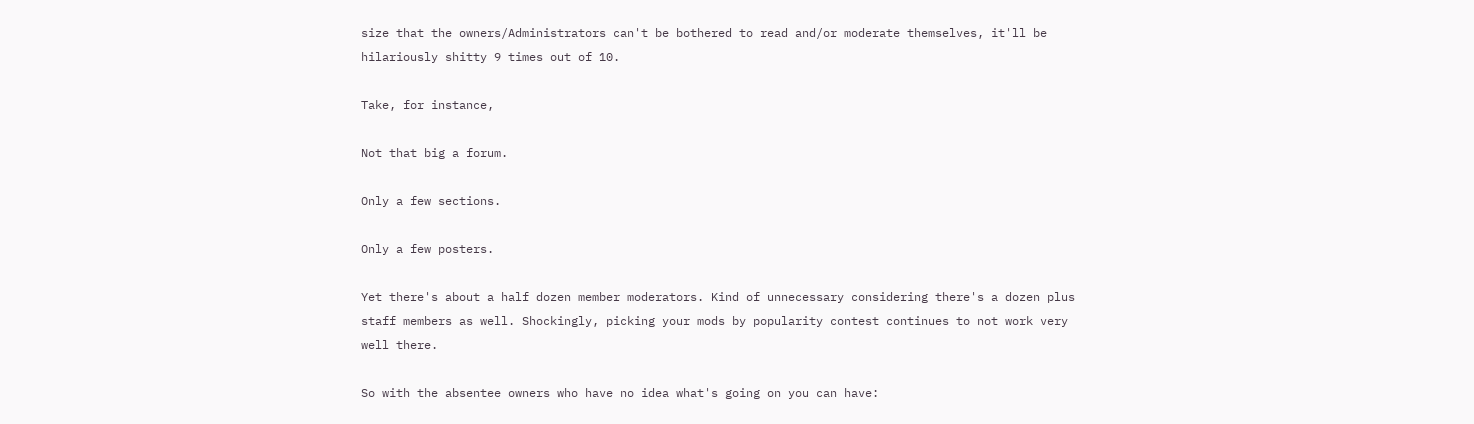size that the owners/Administrators can't be bothered to read and/or moderate themselves, it'll be hilariously shitty 9 times out of 10.

Take, for instance,

Not that big a forum.

Only a few sections.

Only a few posters.

Yet there's about a half dozen member moderators. Kind of unnecessary considering there's a dozen plus staff members as well. Shockingly, picking your mods by popularity contest continues to not work very well there.

So with the absentee owners who have no idea what's going on you can have: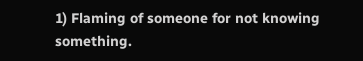1) Flaming of someone for not knowing something.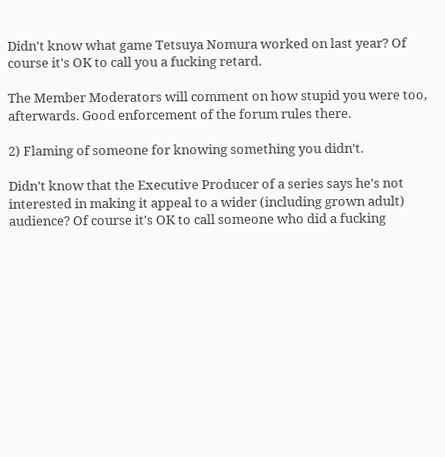Didn't know what game Tetsuya Nomura worked on last year? Of course it's OK to call you a fucking retard.

The Member Moderators will comment on how stupid you were too, afterwards. Good enforcement of the forum rules there.

2) Flaming of someone for knowing something you didn't.

Didn't know that the Executive Producer of a series says he's not interested in making it appeal to a wider (including grown adult) audience? Of course it's OK to call someone who did a fucking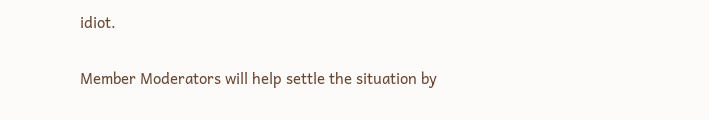idiot.

Member Moderators will help settle the situation by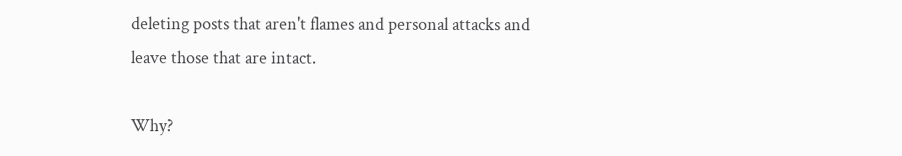deleting posts that aren't flames and personal attacks and leave those that are intact.

Why?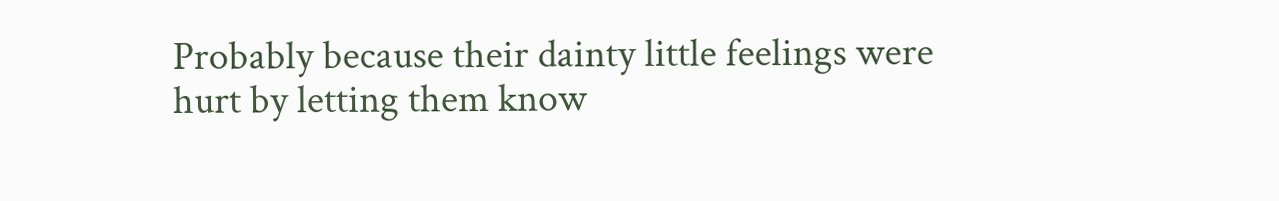Probably because their dainty little feelings were hurt by letting them know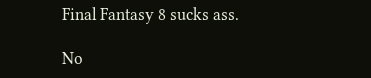Final Fantasy 8 sucks ass.

No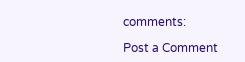comments:

Post a Comment